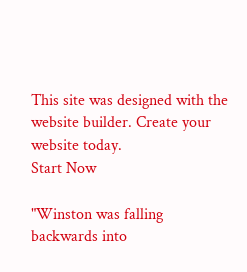This site was designed with the
website builder. Create your website today.
Start Now

"Winston was falling backwards into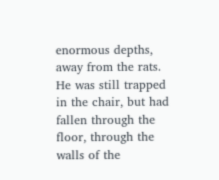enormous depths, away from the rats. He was still trapped in the chair, but had fallen through the floor, through the walls of the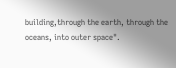building,through the earth, through the oceans, into outer space".